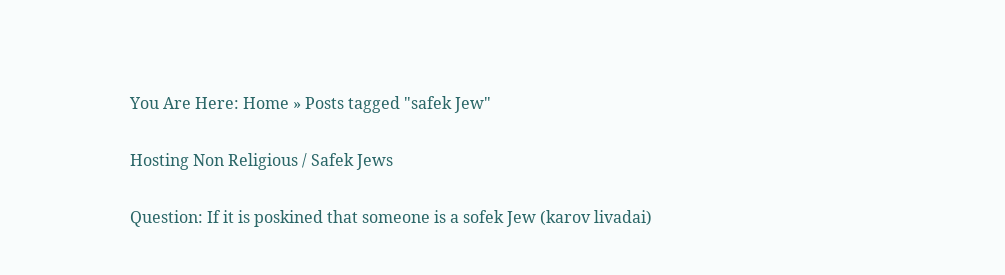You Are Here: Home » Posts tagged "safek Jew"

Hosting Non Religious / Safek Jews

Question: If it is poskined that someone is a sofek Jew (karov livadai)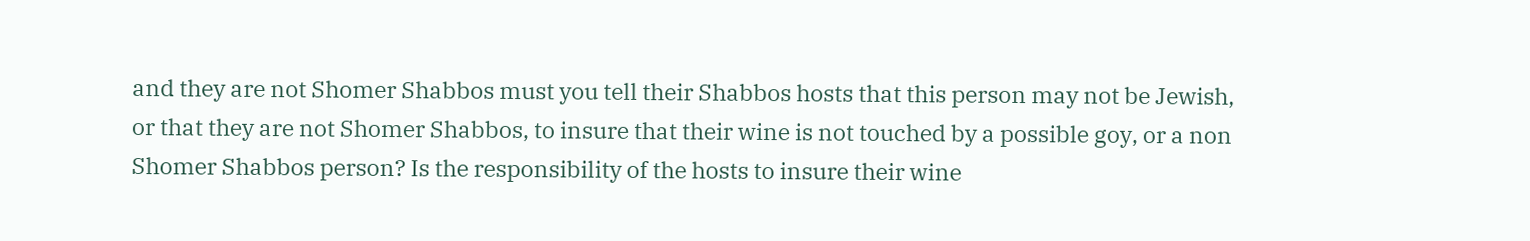and they are not Shomer Shabbos must you tell their Shabbos hosts that this person may not be Jewish, or that they are not Shomer Shabbos, to insure that their wine is not touched by a possible goy, or a non Shomer Shabbos person? Is the responsibility of the hosts to insure their wine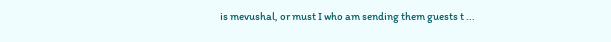is mevushal, or must I who am sending them guests t ...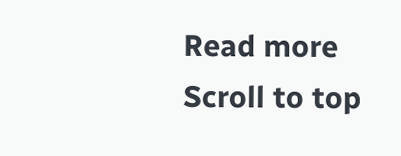Read more
Scroll to top